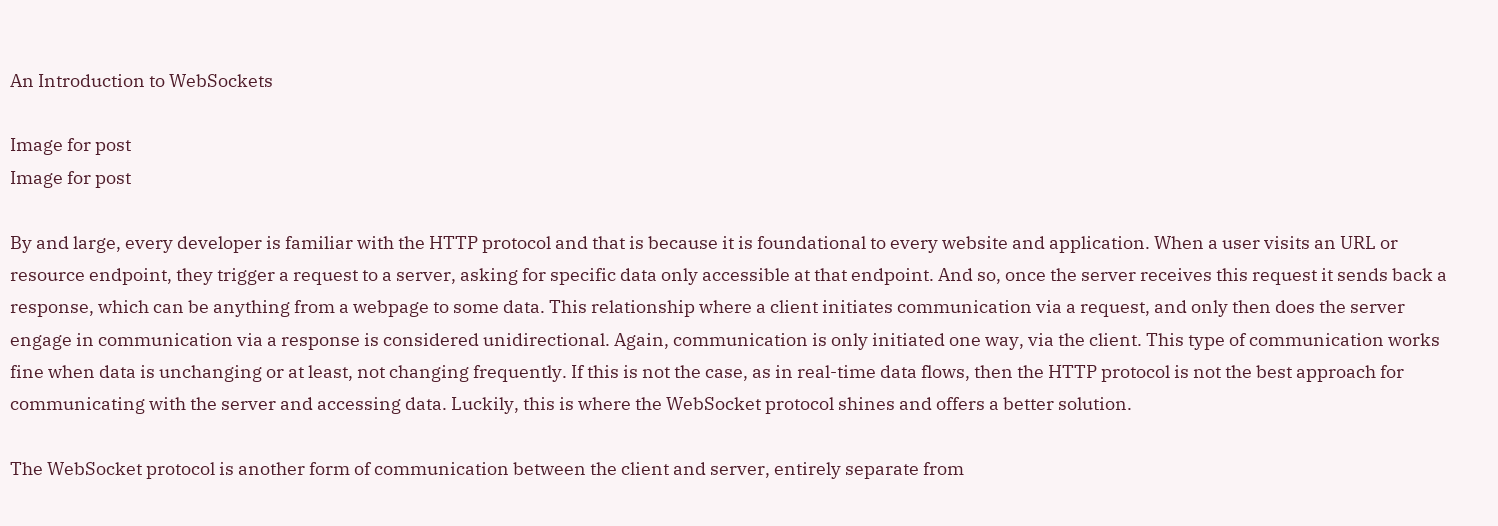An Introduction to WebSockets

Image for post
Image for post

By and large, every developer is familiar with the HTTP protocol and that is because it is foundational to every website and application. When a user visits an URL or resource endpoint, they trigger a request to a server, asking for specific data only accessible at that endpoint. And so, once the server receives this request it sends back a response, which can be anything from a webpage to some data. This relationship where a client initiates communication via a request, and only then does the server engage in communication via a response is considered unidirectional. Again, communication is only initiated one way, via the client. This type of communication works fine when data is unchanging or at least, not changing frequently. If this is not the case, as in real-time data flows, then the HTTP protocol is not the best approach for communicating with the server and accessing data. Luckily, this is where the WebSocket protocol shines and offers a better solution.

The WebSocket protocol is another form of communication between the client and server, entirely separate from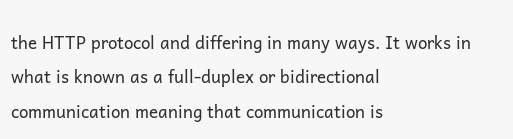the HTTP protocol and differing in many ways. It works in what is known as a full-duplex or bidirectional communication meaning that communication is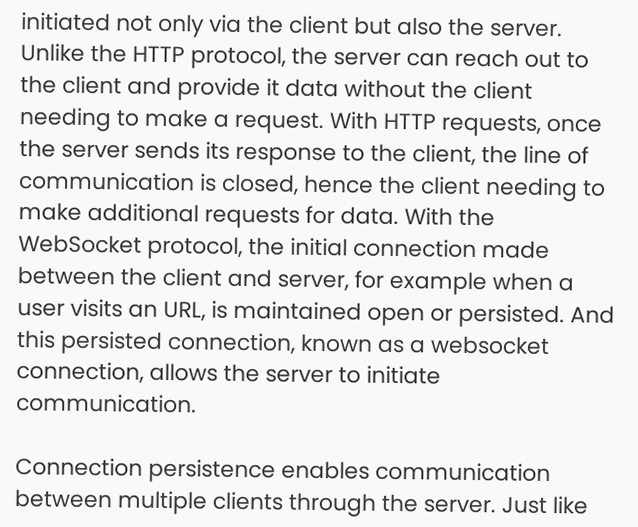initiated not only via the client but also the server. Unlike the HTTP protocol, the server can reach out to the client and provide it data without the client needing to make a request. With HTTP requests, once the server sends its response to the client, the line of communication is closed, hence the client needing to make additional requests for data. With the WebSocket protocol, the initial connection made between the client and server, for example when a user visits an URL, is maintained open or persisted. And this persisted connection, known as a websocket connection, allows the server to initiate communication.

Connection persistence enables communication between multiple clients through the server. Just like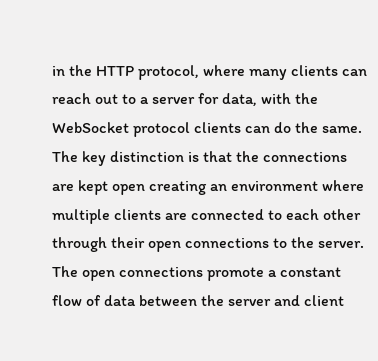in the HTTP protocol, where many clients can reach out to a server for data, with the WebSocket protocol clients can do the same. The key distinction is that the connections are kept open creating an environment where multiple clients are connected to each other through their open connections to the server. The open connections promote a constant flow of data between the server and client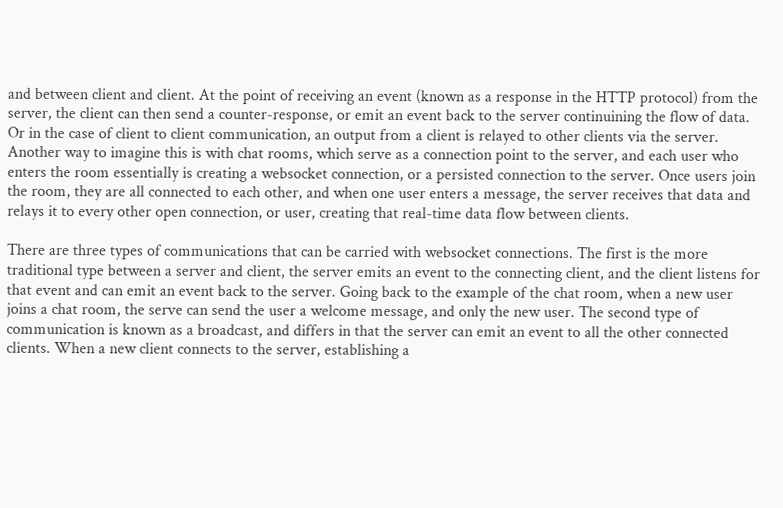and between client and client. At the point of receiving an event (known as a response in the HTTP protocol) from the server, the client can then send a counter-response, or emit an event back to the server continuining the flow of data. Or in the case of client to client communication, an output from a client is relayed to other clients via the server. Another way to imagine this is with chat rooms, which serve as a connection point to the server, and each user who enters the room essentially is creating a websocket connection, or a persisted connection to the server. Once users join the room, they are all connected to each other, and when one user enters a message, the server receives that data and relays it to every other open connection, or user, creating that real-time data flow between clients.

There are three types of communications that can be carried with websocket connections. The first is the more traditional type between a server and client, the server emits an event to the connecting client, and the client listens for that event and can emit an event back to the server. Going back to the example of the chat room, when a new user joins a chat room, the serve can send the user a welcome message, and only the new user. The second type of communication is known as a broadcast, and differs in that the server can emit an event to all the other connected clients. When a new client connects to the server, establishing a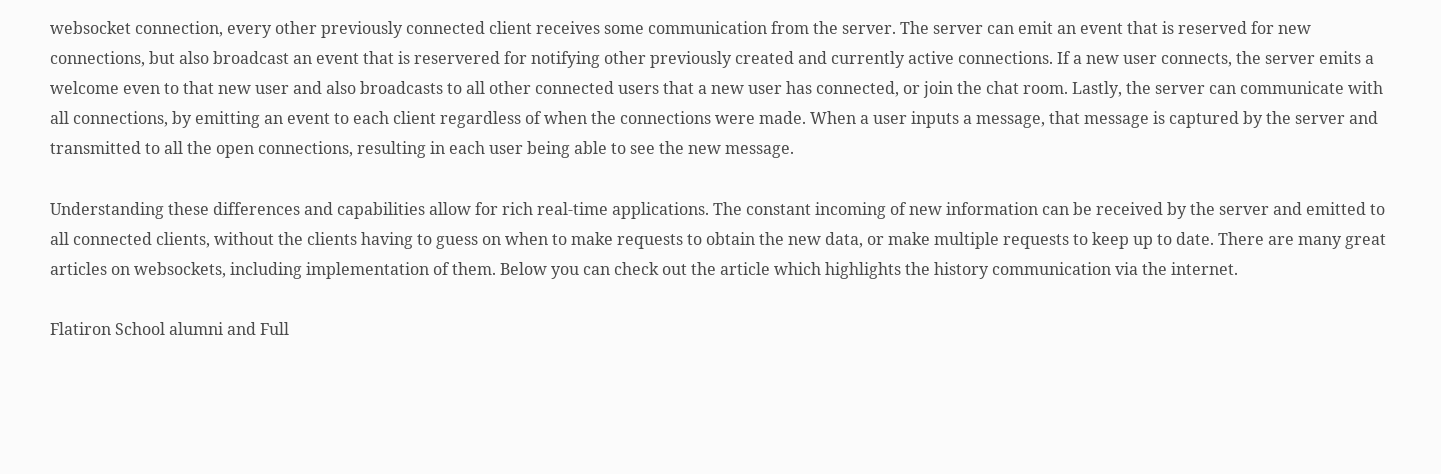websocket connection, every other previously connected client receives some communication from the server. The server can emit an event that is reserved for new connections, but also broadcast an event that is reservered for notifying other previously created and currently active connections. If a new user connects, the server emits a welcome even to that new user and also broadcasts to all other connected users that a new user has connected, or join the chat room. Lastly, the server can communicate with all connections, by emitting an event to each client regardless of when the connections were made. When a user inputs a message, that message is captured by the server and transmitted to all the open connections, resulting in each user being able to see the new message.

Understanding these differences and capabilities allow for rich real-time applications. The constant incoming of new information can be received by the server and emitted to all connected clients, without the clients having to guess on when to make requests to obtain the new data, or make multiple requests to keep up to date. There are many great articles on websockets, including implementation of them. Below you can check out the article which highlights the history communication via the internet.

Flatiron School alumni and Full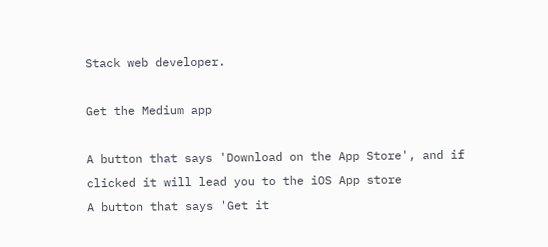Stack web developer.

Get the Medium app

A button that says 'Download on the App Store', and if clicked it will lead you to the iOS App store
A button that says 'Get it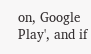on, Google Play', and if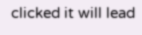clicked it will lead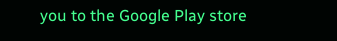you to the Google Play store